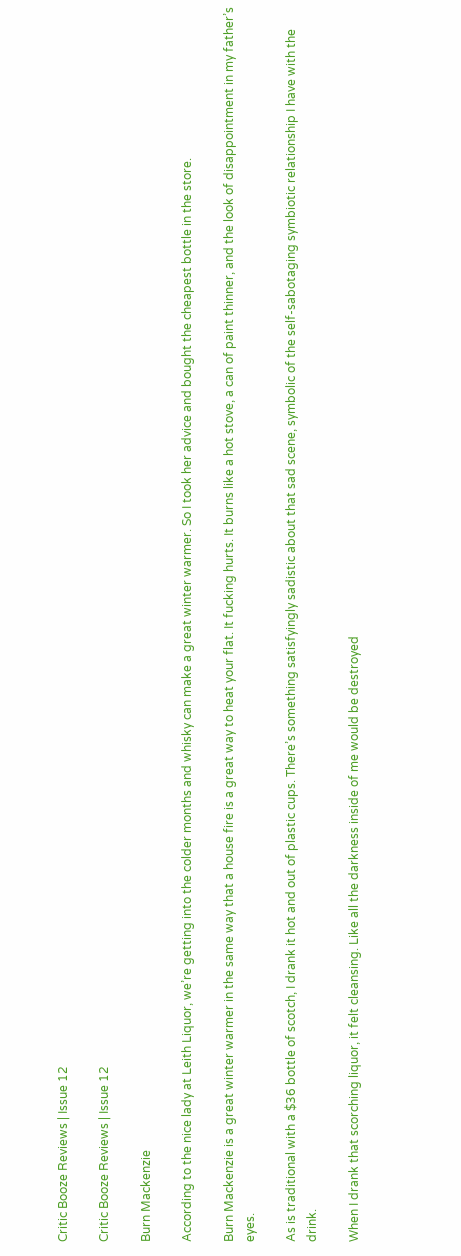Critic Booze Reviews | Issue 12

Critic Booze Reviews | Issue 12

Burn Mackenzie

According to the nice lady at Leith Liquor, we’re getting into the colder months and whisky can make a great winter warmer. So I took her advice and bought the cheapest bottle in the store.

Burn Mackenzie is a great winter warmer in the same way that a house fire is a great way to heat your flat. It fucking hurts. It burns like a hot stove, a can of paint thinner, and the look of disappointment in my father’s eyes.

As is traditional with a $36 bottle of scotch, I drank it hot and out of plastic cups. There’s something satisfyingly sadistic about that sad scene, symbolic of the self-sabotaging symbiotic relationship I have with the drink.

When I drank that scorching liquor, it felt cleansing. Like all the darkness inside of me would be destroyed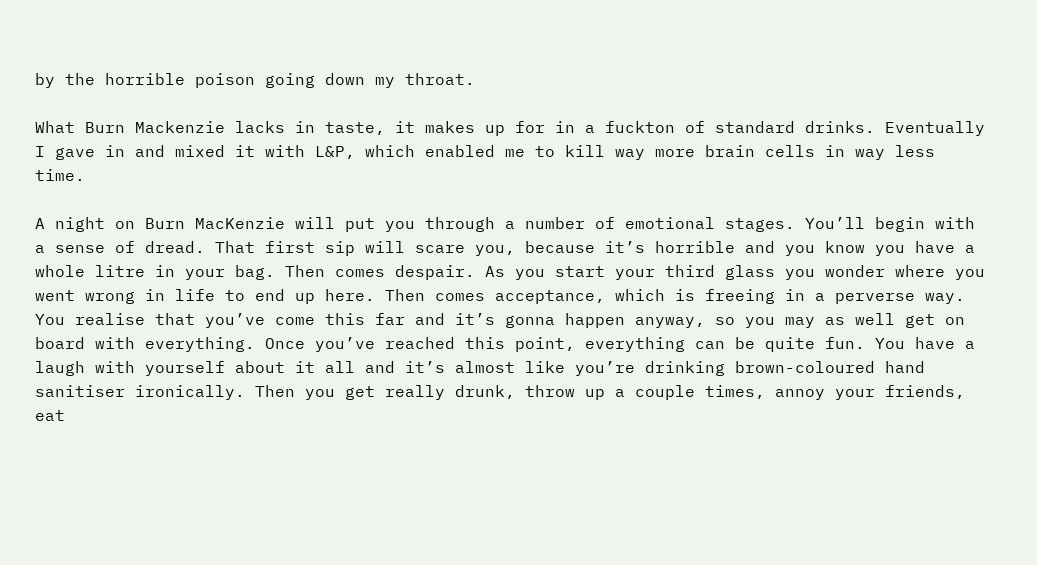by the horrible poison going down my throat.

What Burn Mackenzie lacks in taste, it makes up for in a fuckton of standard drinks. Eventually I gave in and mixed it with L&P, which enabled me to kill way more brain cells in way less time.

A night on Burn MacKenzie will put you through a number of emotional stages. You’ll begin with a sense of dread. That first sip will scare you, because it’s horrible and you know you have a whole litre in your bag. Then comes despair. As you start your third glass you wonder where you went wrong in life to end up here. Then comes acceptance, which is freeing in a perverse way. You realise that you’ve come this far and it’s gonna happen anyway, so you may as well get on board with everything. Once you’ve reached this point, everything can be quite fun. You have a laugh with yourself about it all and it’s almost like you’re drinking brown-coloured hand sanitiser ironically. Then you get really drunk, throw up a couple times, annoy your friends, eat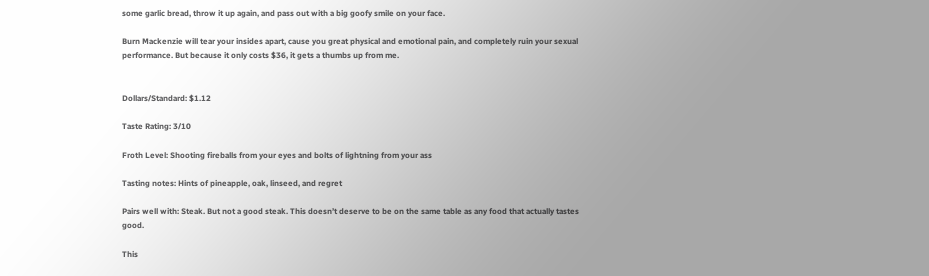some garlic bread, throw it up again, and pass out with a big goofy smile on your face.

Burn Mackenzie will tear your insides apart, cause you great physical and emotional pain, and completely ruin your sexual performance. But because it only costs $36, it gets a thumbs up from me.


Dollars/Standard: $1.12

Taste Rating: 3/10

Froth Level: Shooting fireballs from your eyes and bolts of lightning from your ass

Tasting notes: Hints of pineapple, oak, linseed, and regret

Pairs well with: Steak. But not a good steak. This doesn’t deserve to be on the same table as any food that actually tastes good.

This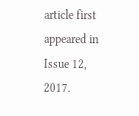article first appeared in Issue 12, 2017.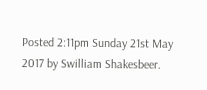Posted 2:11pm Sunday 21st May 2017 by Swilliam Shakesbeer.